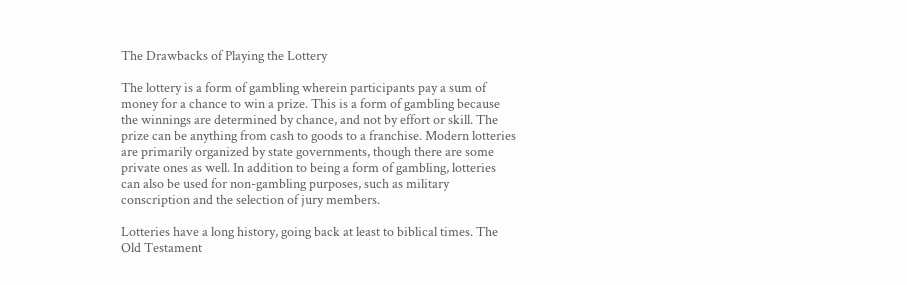The Drawbacks of Playing the Lottery

The lottery is a form of gambling wherein participants pay a sum of money for a chance to win a prize. This is a form of gambling because the winnings are determined by chance, and not by effort or skill. The prize can be anything from cash to goods to a franchise. Modern lotteries are primarily organized by state governments, though there are some private ones as well. In addition to being a form of gambling, lotteries can also be used for non-gambling purposes, such as military conscription and the selection of jury members.

Lotteries have a long history, going back at least to biblical times. The Old Testament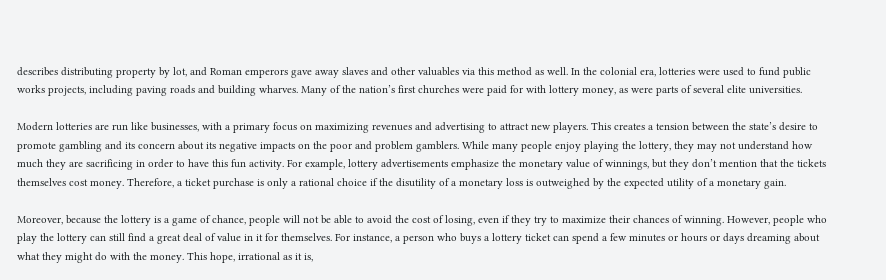describes distributing property by lot, and Roman emperors gave away slaves and other valuables via this method as well. In the colonial era, lotteries were used to fund public works projects, including paving roads and building wharves. Many of the nation’s first churches were paid for with lottery money, as were parts of several elite universities.

Modern lotteries are run like businesses, with a primary focus on maximizing revenues and advertising to attract new players. This creates a tension between the state’s desire to promote gambling and its concern about its negative impacts on the poor and problem gamblers. While many people enjoy playing the lottery, they may not understand how much they are sacrificing in order to have this fun activity. For example, lottery advertisements emphasize the monetary value of winnings, but they don’t mention that the tickets themselves cost money. Therefore, a ticket purchase is only a rational choice if the disutility of a monetary loss is outweighed by the expected utility of a monetary gain.

Moreover, because the lottery is a game of chance, people will not be able to avoid the cost of losing, even if they try to maximize their chances of winning. However, people who play the lottery can still find a great deal of value in it for themselves. For instance, a person who buys a lottery ticket can spend a few minutes or hours or days dreaming about what they might do with the money. This hope, irrational as it is,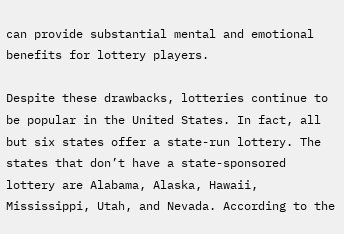can provide substantial mental and emotional benefits for lottery players.

Despite these drawbacks, lotteries continue to be popular in the United States. In fact, all but six states offer a state-run lottery. The states that don’t have a state-sponsored lottery are Alabama, Alaska, Hawaii, Mississippi, Utah, and Nevada. According to the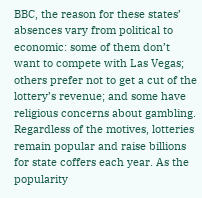BBC, the reason for these states’ absences vary from political to economic: some of them don’t want to compete with Las Vegas; others prefer not to get a cut of the lottery’s revenue; and some have religious concerns about gambling. Regardless of the motives, lotteries remain popular and raise billions for state coffers each year. As the popularity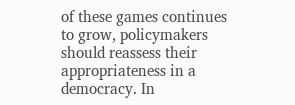of these games continues to grow, policymakers should reassess their appropriateness in a democracy. In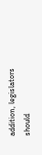addition, legislators should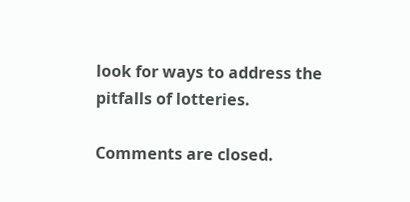look for ways to address the pitfalls of lotteries.

Comments are closed.